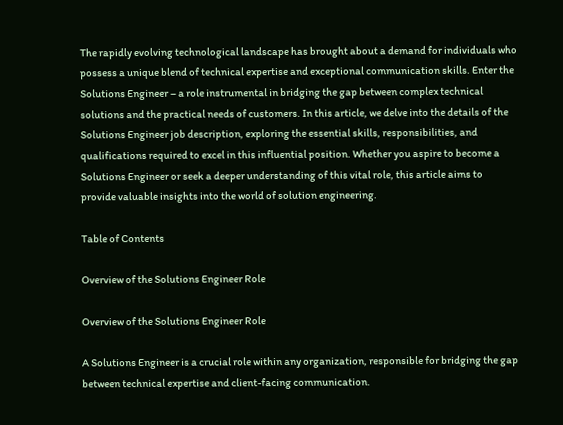The rapidly evolving technological landscape has brought about a demand for individuals who possess a unique blend of technical expertise and exceptional communication skills. Enter the Solutions Engineer – a role instrumental in bridging the gap between complex technical solutions and the practical needs of customers. In this article, we delve into the details of the Solutions Engineer job description, exploring the essential skills, responsibilities, and qualifications required to excel in this influential position. Whether you aspire to become a Solutions Engineer or seek a deeper understanding of this vital role, this article aims to provide valuable insights into the world of solution engineering.

Table of Contents

Overview of the Solutions Engineer Role

Overview of the Solutions Engineer Role

A Solutions Engineer is a crucial role within any organization, responsible for bridging the gap between technical expertise and client-facing communication.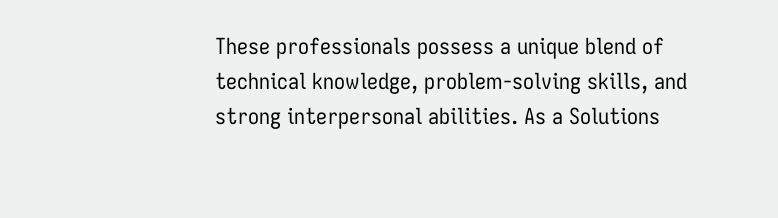These professionals possess a unique blend of technical knowledge, problem-solving skills, and strong interpersonal abilities. As a Solutions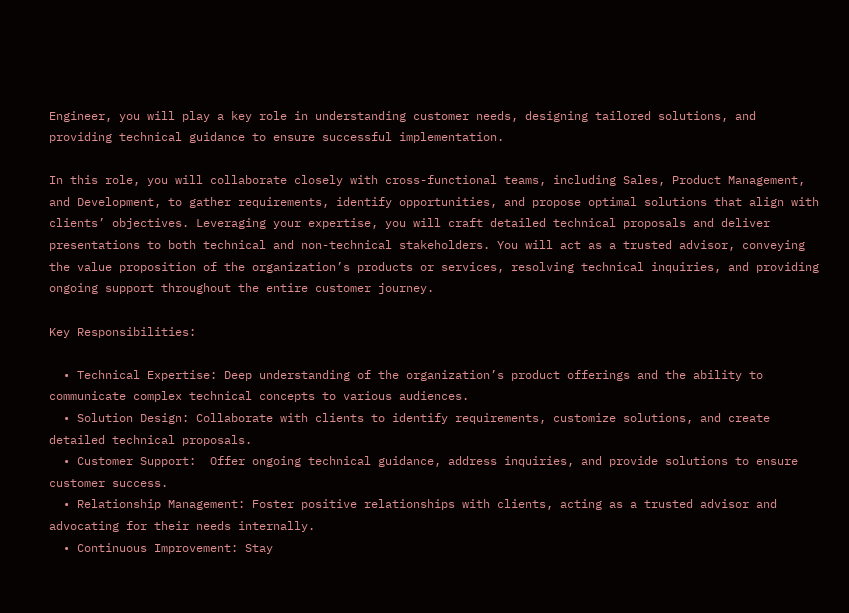Engineer, you will play a key role in understanding customer needs, designing tailored solutions, and providing technical guidance to ensure successful implementation.

In this role, you will collaborate closely with cross-functional teams, including Sales, Product Management, and Development, to gather requirements, identify opportunities, and propose optimal solutions that align with clients’ objectives. Leveraging your expertise, you will craft detailed technical proposals and deliver presentations to both technical and non-technical stakeholders. You will act as a trusted advisor, conveying the value proposition of the organization’s products or services, resolving technical inquiries, and providing ongoing support throughout the entire customer journey.

Key Responsibilities:

  • Technical Expertise: Deep understanding of the organization’s product offerings and the ability to communicate complex technical concepts to various audiences.
  • Solution Design: Collaborate with clients to identify requirements, customize solutions, and create detailed technical proposals.
  • Customer Support:  Offer ongoing technical guidance, address inquiries, and provide solutions to ensure customer success.
  • Relationship Management: Foster positive relationships with clients, acting as a trusted advisor and advocating for their needs internally.
  • Continuous Improvement: Stay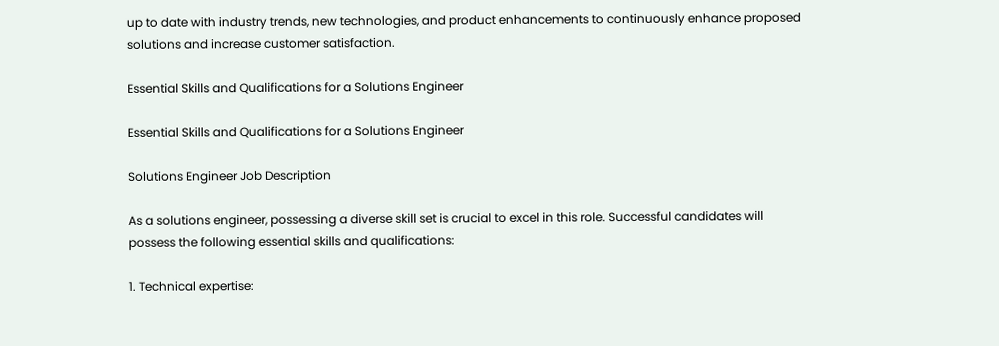up to date with industry trends, new technologies, and product enhancements to continuously enhance proposed solutions and increase customer satisfaction.

Essential Skills and Qualifications for a Solutions Engineer

Essential Skills and Qualifications for a Solutions Engineer

Solutions Engineer Job Description

As a solutions engineer, possessing a diverse skill set is crucial to excel in this role. Successful candidates will possess the following essential skills and qualifications:

1. Technical expertise: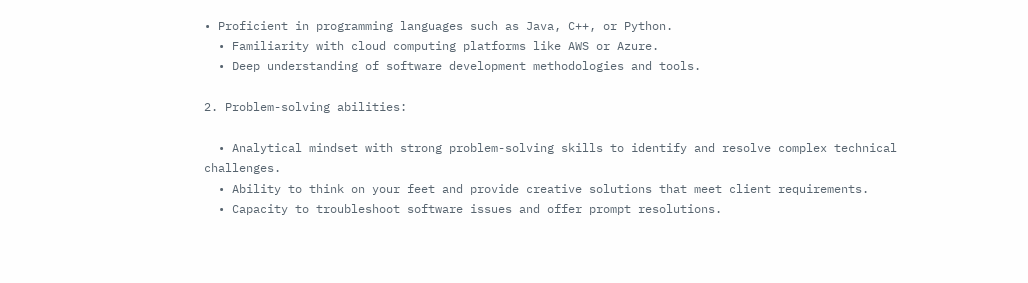• Proficient in programming languages such as Java, C++, or Python.
  • Familiarity with cloud computing platforms like AWS or Azure.
  • Deep understanding of software development methodologies and tools.

2. Problem-solving abilities:

  • Analytical mindset with strong problem-solving skills to identify and resolve complex technical challenges.
  • Ability to think on your feet and provide creative solutions that meet client requirements.
  • Capacity to troubleshoot software issues and offer prompt resolutions.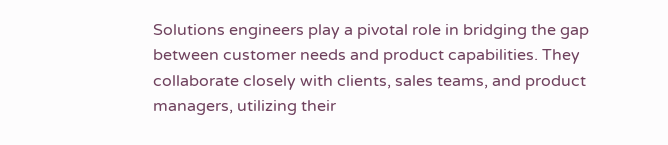Solutions engineers play a pivotal role in bridging the gap between customer needs and product capabilities. They collaborate closely with clients, sales teams, and product managers, utilizing their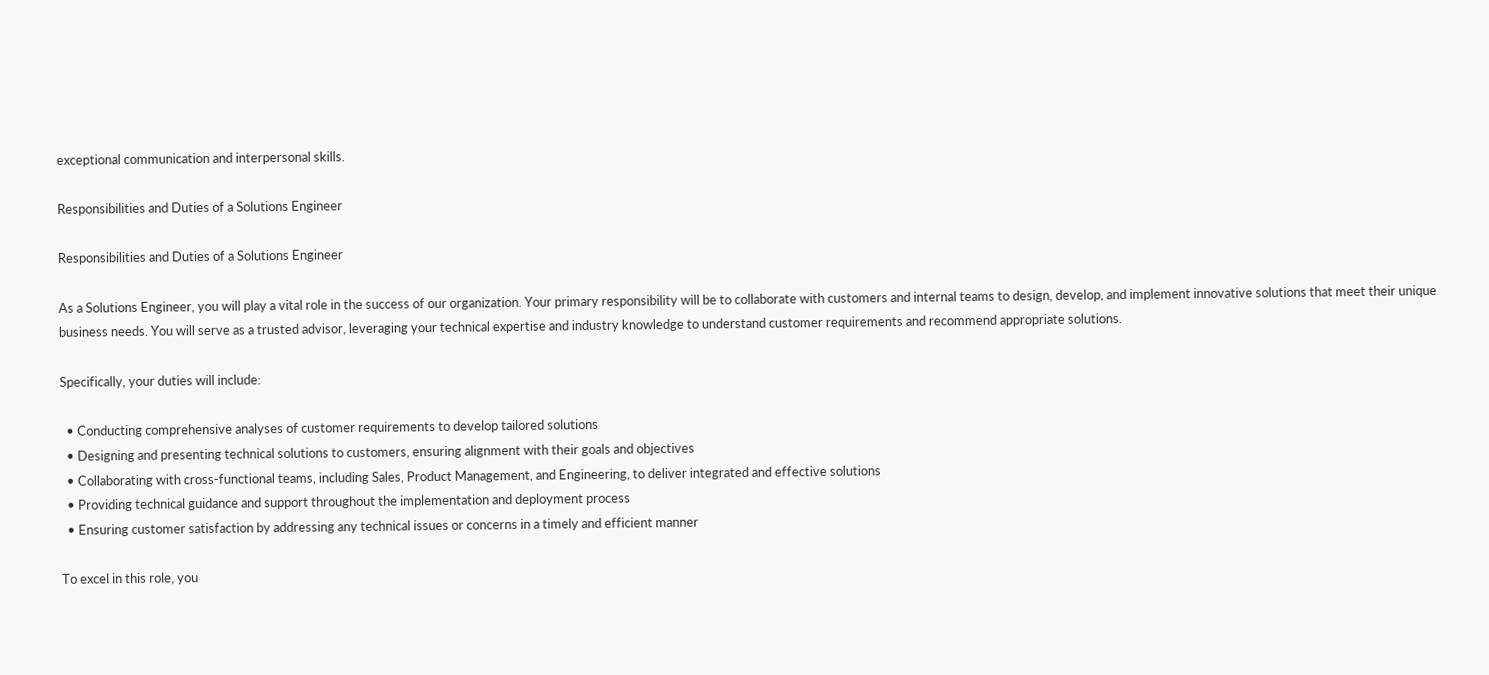exceptional communication and interpersonal skills.

Responsibilities and Duties of a Solutions Engineer

Responsibilities and Duties of a Solutions Engineer

As a Solutions Engineer, you will play a vital role in the success of our organization. Your primary responsibility will be to collaborate with customers and internal teams to design, develop, and implement innovative solutions that meet their unique business needs. You will serve as a trusted advisor, leveraging your technical expertise and industry knowledge to understand customer requirements and recommend appropriate solutions.

Specifically, your duties will include:

  • Conducting comprehensive analyses of customer requirements to develop tailored solutions
  • Designing and presenting technical solutions to customers, ensuring alignment with their goals and objectives
  • Collaborating with cross-functional teams, including Sales, Product Management, and Engineering, to deliver integrated and effective solutions
  • Providing technical guidance and support throughout the implementation and deployment process
  • Ensuring customer satisfaction by addressing any technical issues or concerns in a timely and efficient manner

To excel in this role, you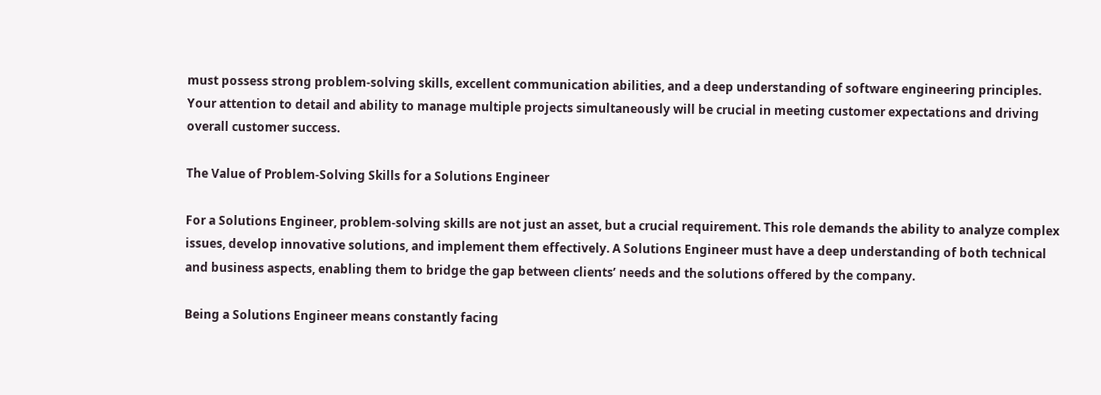must possess strong problem-solving skills, excellent communication abilities, and a deep understanding of software engineering principles. Your attention to detail and ability to manage multiple projects simultaneously will be crucial in meeting customer expectations and driving overall customer success.

The Value of Problem-Solving Skills for a Solutions Engineer

For a Solutions Engineer, problem-solving skills are not just an asset, but a crucial requirement. This role demands the ability to analyze complex issues, develop innovative solutions, and implement them effectively. A Solutions Engineer must have a deep understanding of both technical and business aspects, enabling them to bridge the gap between clients’ needs and the solutions offered by the company.

Being a Solutions Engineer means constantly facing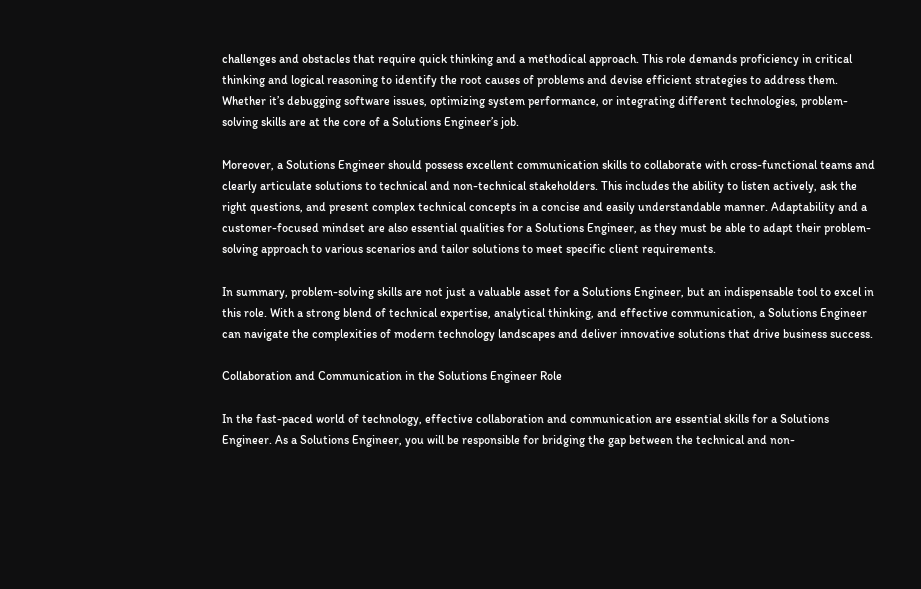challenges and obstacles that require quick thinking and a methodical approach. This role demands proficiency in critical thinking and logical reasoning to identify the root causes of problems and devise efficient strategies to address them. Whether it’s debugging software issues, optimizing system performance, or integrating different technologies, problem-solving skills are at the core of a Solutions Engineer’s job.

Moreover, a Solutions Engineer should possess excellent communication skills to collaborate with cross-functional teams and clearly articulate solutions to technical and non-technical stakeholders. This includes the ability to listen actively, ask the right questions, and present complex technical concepts in a concise and easily understandable manner. Adaptability and a customer-focused mindset are also essential qualities for a Solutions Engineer, as they must be able to adapt their problem-solving approach to various scenarios and tailor solutions to meet specific client requirements.

In summary, problem-solving skills are not just a valuable asset for a Solutions Engineer, but an indispensable tool to excel in this role. With a strong blend of technical expertise, analytical thinking, and effective communication, a Solutions Engineer can navigate the complexities of modern technology landscapes and deliver innovative solutions that drive business success.

Collaboration and Communication in the Solutions Engineer Role

In the fast-paced world of technology, effective collaboration and communication are essential skills for a Solutions Engineer. As a Solutions Engineer, you will be responsible for bridging the gap between the technical and non-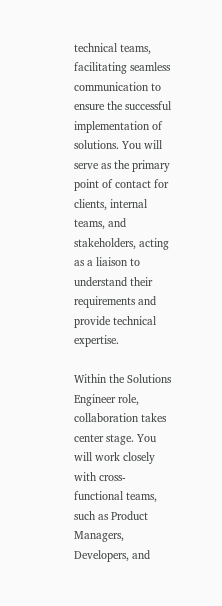technical teams, facilitating seamless communication to ensure the successful implementation of solutions. You will serve as the primary point of contact for clients, internal teams, and stakeholders, acting as a liaison to understand their requirements and provide technical expertise.

Within the Solutions Engineer role, collaboration takes center stage. You will work closely with cross-functional teams, such as Product Managers, Developers, and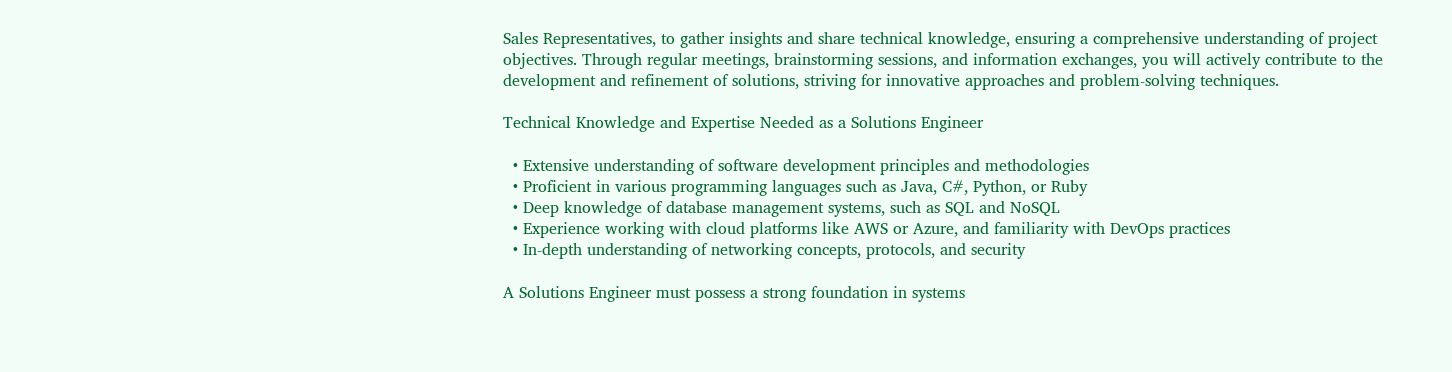Sales Representatives, to gather insights and share technical knowledge, ensuring a comprehensive understanding of project objectives. Through regular meetings, brainstorming sessions, and information exchanges, you will actively contribute to the development and refinement of solutions, striving for innovative approaches and problem-solving techniques.

Technical Knowledge and Expertise Needed as a Solutions Engineer

  • Extensive understanding of software development principles and methodologies
  • Proficient in various programming languages such as Java, C#, Python, or Ruby
  • Deep knowledge of database management systems, such as SQL and NoSQL
  • Experience working with cloud platforms like AWS or Azure, and familiarity with DevOps practices
  • In-depth understanding of networking concepts, protocols, and security

A Solutions Engineer must possess a strong foundation in systems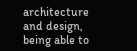architecture and design, being able to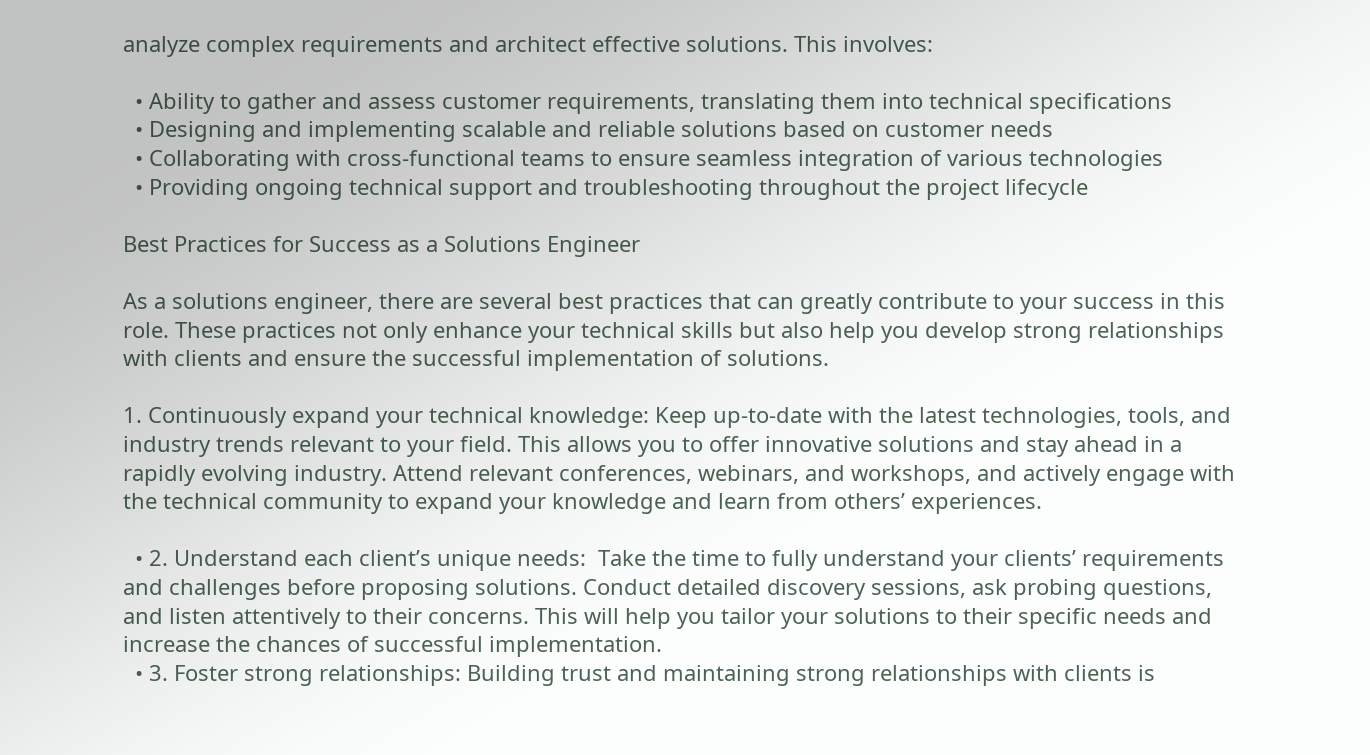analyze complex requirements and architect effective solutions. This involves:

  • Ability to gather and assess customer requirements, translating them into technical specifications
  • Designing and implementing scalable and reliable solutions based on customer needs
  • Collaborating with cross-functional teams to ensure seamless integration of various technologies
  • Providing ongoing technical support and troubleshooting throughout the project lifecycle

Best Practices for Success as a Solutions Engineer

As a solutions engineer, there are several best practices that can greatly contribute to your success in this role. These practices not only enhance your technical skills but also help you develop strong relationships with clients and ensure the successful implementation of solutions.

1. Continuously expand your technical knowledge: Keep up-to-date with the latest technologies, tools, and industry trends relevant to your field. This allows you to offer innovative solutions and stay ahead in a rapidly evolving industry. Attend relevant conferences, webinars, and workshops, and actively engage with the technical community to expand your knowledge and learn from others’ experiences.

  • 2. Understand each client’s unique needs:  Take the time to fully understand your clients’ requirements and challenges before proposing solutions. Conduct detailed discovery sessions, ask probing questions, and listen attentively to their concerns. This will help you tailor your solutions to their specific needs and increase the chances of successful implementation.
  • 3. Foster strong relationships: Building trust and maintaining strong relationships with clients is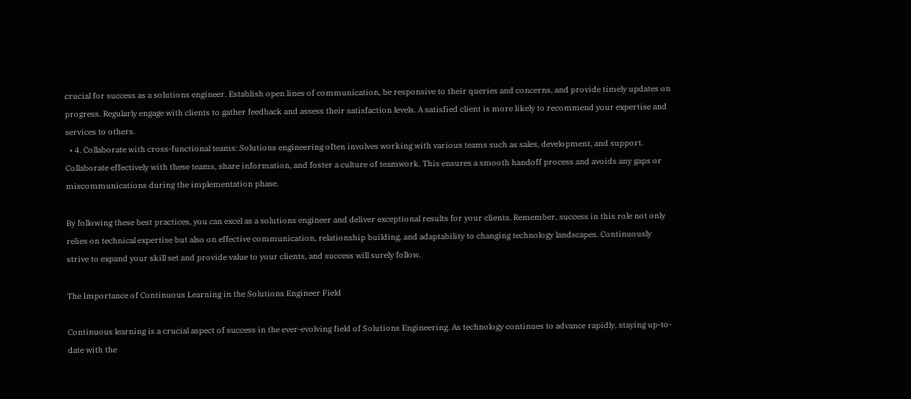crucial for success as a solutions engineer. Establish open lines of communication, be responsive to their queries and concerns, and provide timely updates on progress. Regularly engage with clients to gather feedback and assess their satisfaction levels. A satisfied client is more likely to recommend your expertise and services to others.
  • 4. Collaborate with cross-functional teams: Solutions engineering often involves working with various teams such as sales, development, and support. Collaborate effectively with these teams, share information, and foster a culture of teamwork. This ensures a smooth handoff process and avoids any gaps or miscommunications during the implementation phase.

By following these best practices, you can excel as a solutions engineer and deliver exceptional results for your clients. Remember, success in this role not only relies on technical expertise but also on effective communication, relationship building, and adaptability to changing technology landscapes. Continuously strive to expand your skill set and provide value to your clients, and success will surely follow.

The Importance of Continuous Learning in the Solutions Engineer Field

Continuous learning is a crucial aspect of success in the ever-evolving field of Solutions Engineering. As technology continues to advance rapidly, staying up-to-date with the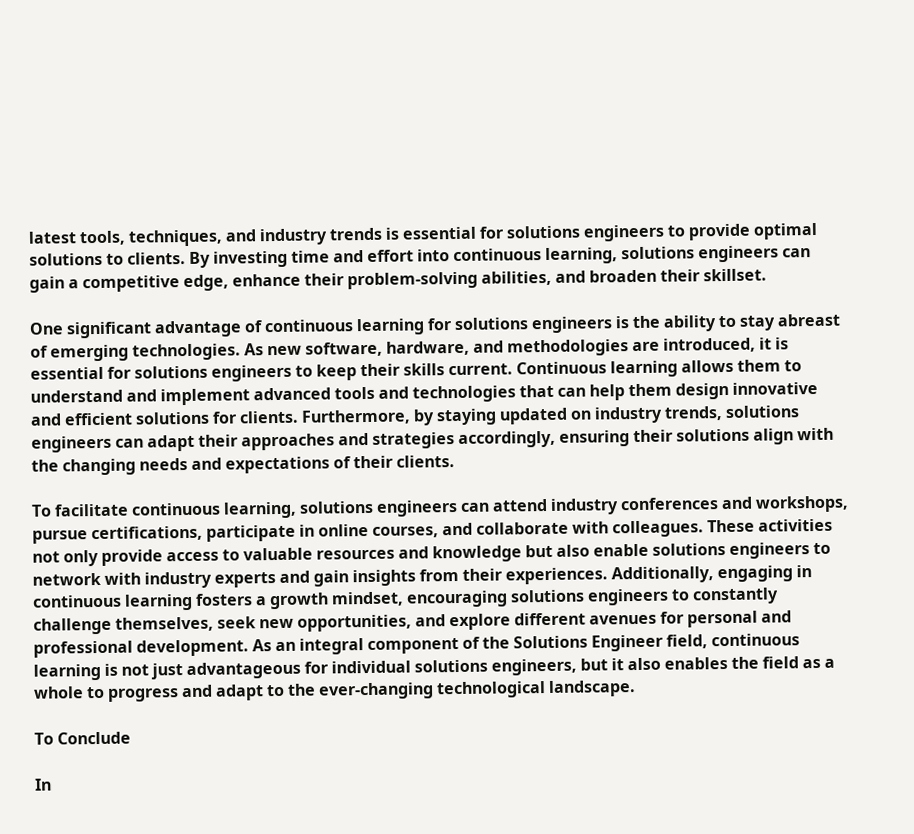latest tools, techniques, and industry trends is essential for solutions engineers to provide optimal solutions to clients. By investing time and effort into continuous learning, solutions engineers can gain a competitive edge, enhance their problem-solving abilities, and broaden their skillset.

One significant advantage of continuous learning for solutions engineers is the ability to stay abreast of emerging technologies. As new software, hardware, and methodologies are introduced, it is essential for solutions engineers to keep their skills current. Continuous learning allows them to understand and implement advanced tools and technologies that can help them design innovative and efficient solutions for clients. Furthermore, by staying updated on industry trends, solutions engineers can adapt their approaches and strategies accordingly, ensuring their solutions align with the changing needs and expectations of their clients.

To facilitate continuous learning, solutions engineers can attend industry conferences and workshops, pursue certifications, participate in online courses, and collaborate with colleagues. These activities not only provide access to valuable resources and knowledge but also enable solutions engineers to network with industry experts and gain insights from their experiences. Additionally, engaging in continuous learning fosters a growth mindset, encouraging solutions engineers to constantly challenge themselves, seek new opportunities, and explore different avenues for personal and professional development. As an integral component of the Solutions Engineer field, continuous learning is not just advantageous for individual solutions engineers, but it also enables the field as a whole to progress and adapt to the ever-changing technological landscape.

To Conclude

In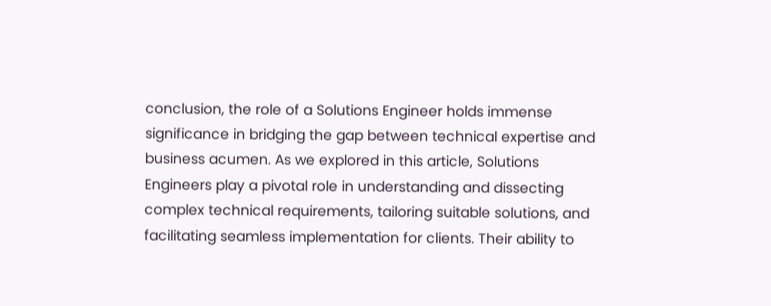conclusion, the role of a Solutions Engineer holds immense significance in bridging the gap between technical expertise and business acumen. As we explored in this article, Solutions Engineers play a pivotal role in understanding and dissecting complex technical requirements, tailoring suitable solutions, and facilitating seamless implementation for clients. Their ability to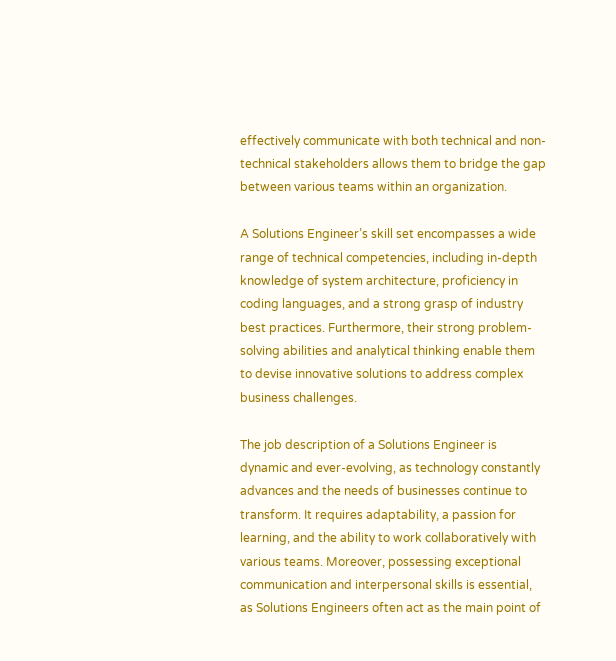effectively communicate with both technical and non-technical stakeholders allows them to bridge the gap between various teams within an organization.

A Solutions Engineer’s skill set encompasses a wide range of technical competencies, including in-depth knowledge of system architecture, proficiency in coding languages, and a strong grasp of industry best practices. Furthermore, their strong problem-solving abilities and analytical thinking enable them to devise innovative solutions to address complex business challenges.

The job description of a Solutions Engineer is dynamic and ever-evolving, as technology constantly advances and the needs of businesses continue to transform. It requires adaptability, a passion for learning, and the ability to work collaboratively with various teams. Moreover, possessing exceptional communication and interpersonal skills is essential, as Solutions Engineers often act as the main point of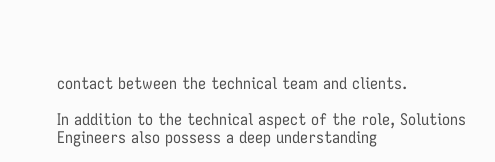contact between the technical team and clients.

In addition to the technical aspect of the role, Solutions Engineers also possess a deep understanding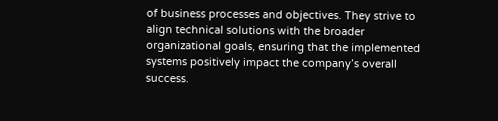of business processes and objectives. They strive to align technical solutions with the broader organizational goals, ensuring that the implemented systems positively impact the company’s overall success.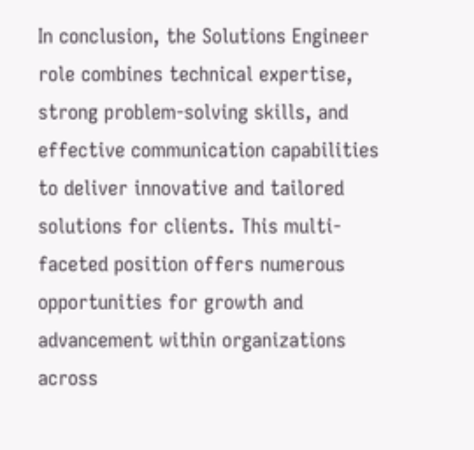In conclusion, the Solutions Engineer role combines technical expertise, strong problem-solving skills, and effective communication capabilities to deliver innovative and tailored solutions for clients. This multi-faceted position offers numerous opportunities for growth and advancement within organizations across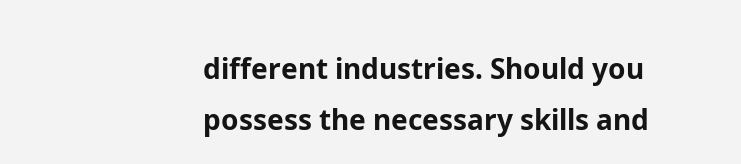different industries. Should you possess the necessary skills and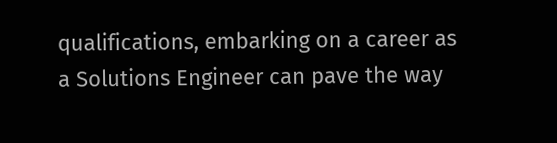qualifications, embarking on a career as a Solutions Engineer can pave the way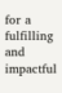for a fulfilling and impactful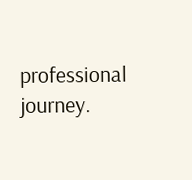professional journey.